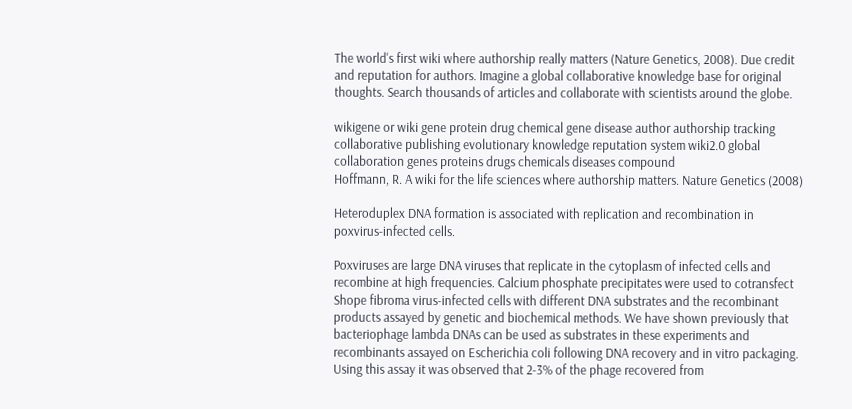The world's first wiki where authorship really matters (Nature Genetics, 2008). Due credit and reputation for authors. Imagine a global collaborative knowledge base for original thoughts. Search thousands of articles and collaborate with scientists around the globe.

wikigene or wiki gene protein drug chemical gene disease author authorship tracking collaborative publishing evolutionary knowledge reputation system wiki2.0 global collaboration genes proteins drugs chemicals diseases compound
Hoffmann, R. A wiki for the life sciences where authorship matters. Nature Genetics (2008)

Heteroduplex DNA formation is associated with replication and recombination in poxvirus-infected cells.

Poxviruses are large DNA viruses that replicate in the cytoplasm of infected cells and recombine at high frequencies. Calcium phosphate precipitates were used to cotransfect Shope fibroma virus-infected cells with different DNA substrates and the recombinant products assayed by genetic and biochemical methods. We have shown previously that bacteriophage lambda DNAs can be used as substrates in these experiments and recombinants assayed on Escherichia coli following DNA recovery and in vitro packaging. Using this assay it was observed that 2-3% of the phage recovered from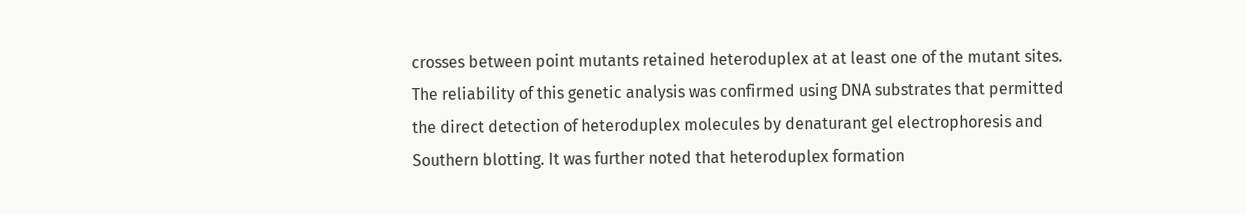crosses between point mutants retained heteroduplex at at least one of the mutant sites. The reliability of this genetic analysis was confirmed using DNA substrates that permitted the direct detection of heteroduplex molecules by denaturant gel electrophoresis and Southern blotting. It was further noted that heteroduplex formation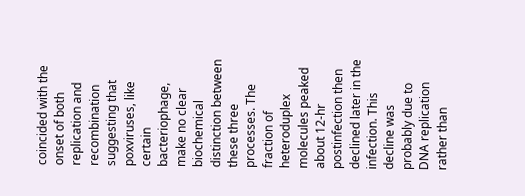coincided with the onset of both replication and recombination suggesting that poxviruses, like certain bacteriophage, make no clear biochemical distinction between these three processes. The fraction of heteroduplex molecules peaked about 12-hr postinfection then declined later in the infection. This decline was probably due to DNA replication rather than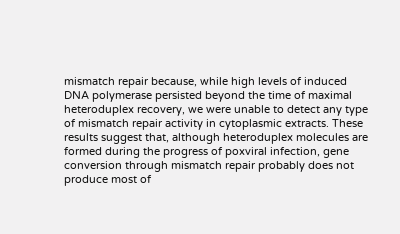mismatch repair because, while high levels of induced DNA polymerase persisted beyond the time of maximal heteroduplex recovery, we were unable to detect any type of mismatch repair activity in cytoplasmic extracts. These results suggest that, although heteroduplex molecules are formed during the progress of poxviral infection, gene conversion through mismatch repair probably does not produce most of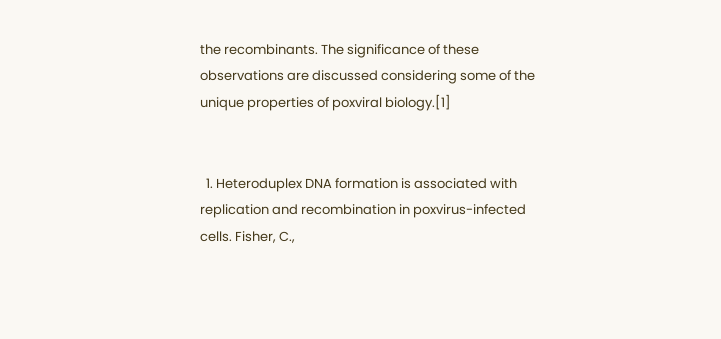the recombinants. The significance of these observations are discussed considering some of the unique properties of poxviral biology.[1]


  1. Heteroduplex DNA formation is associated with replication and recombination in poxvirus-infected cells. Fisher, C.,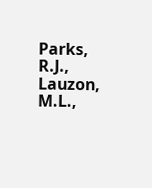Parks, R.J., Lauzon, M.L.,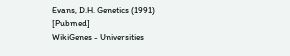Evans, D.H. Genetics (1991) [Pubmed]
WikiGenes - Universities